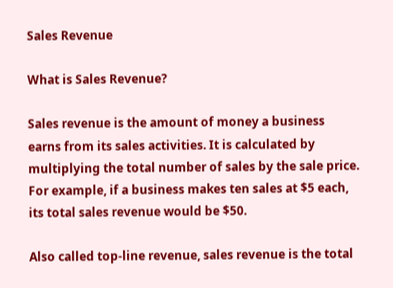Sales Revenue

What is Sales Revenue?

Sales revenue is the amount of money a business earns from its sales activities. It is calculated by multiplying the total number of sales by the sale price. For example, if a business makes ten sales at $5 each, its total sales revenue would be $50.

Also called top-line revenue, sales revenue is the total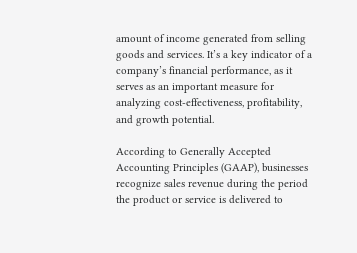amount of income generated from selling goods and services. It’s a key indicator of a company’s financial performance, as it serves as an important measure for analyzing cost-effectiveness, profitability, and growth potential.

According to Generally Accepted Accounting Principles (GAAP), businesses recognize sales revenue during the period the product or service is delivered to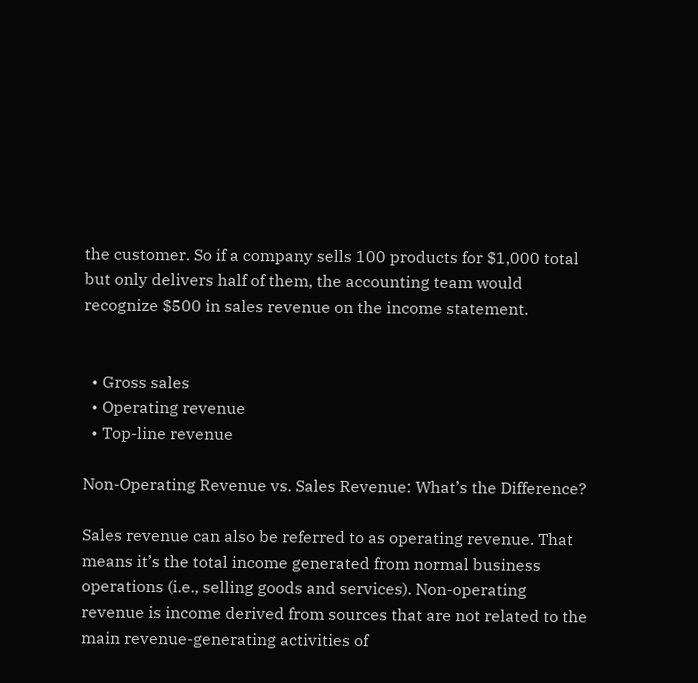the customer. So if a company sells 100 products for $1,000 total but only delivers half of them, the accounting team would recognize $500 in sales revenue on the income statement.


  • Gross sales
  • Operating revenue
  • Top-line revenue

Non-Operating Revenue vs. Sales Revenue: What’s the Difference?

Sales revenue can also be referred to as operating revenue. That means it’s the total income generated from normal business operations (i.e., selling goods and services). Non-operating revenue is income derived from sources that are not related to the main revenue-generating activities of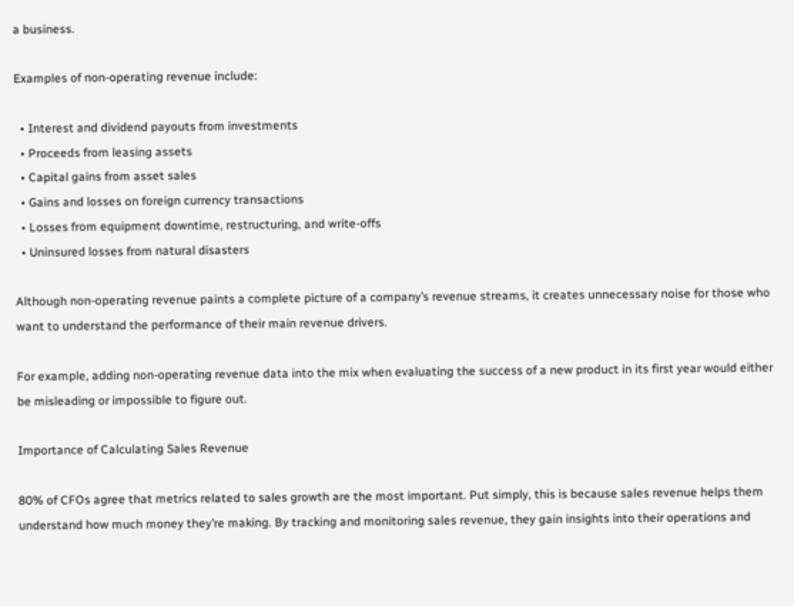a business.

Examples of non-operating revenue include:

  • Interest and dividend payouts from investments
  • Proceeds from leasing assets
  • Capital gains from asset sales
  • Gains and losses on foreign currency transactions
  • Losses from equipment downtime, restructuring, and write-offs
  • Uninsured losses from natural disasters

Although non-operating revenue paints a complete picture of a company’s revenue streams, it creates unnecessary noise for those who want to understand the performance of their main revenue drivers.

For example, adding non-operating revenue data into the mix when evaluating the success of a new product in its first year would either be misleading or impossible to figure out.

Importance of Calculating Sales Revenue

80% of CFOs agree that metrics related to sales growth are the most important. Put simply, this is because sales revenue helps them understand how much money they’re making. By tracking and monitoring sales revenue, they gain insights into their operations and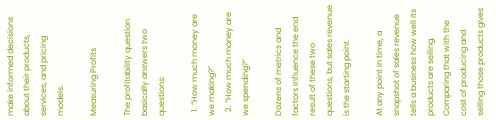make informed decisions about their products, services, and pricing models.

Measuring Profits

The profitability question basically answers two questions:

  1. “How much money are we making?”
  2. “How much money are we spending?”

Dozens of metrics and factors influence the end result of these two questions, but sales revenue is the starting point.

At any point in time, a snapshot of sales revenue tells a business how well its products are selling. Comparing that with the cost of producing and selling those products gives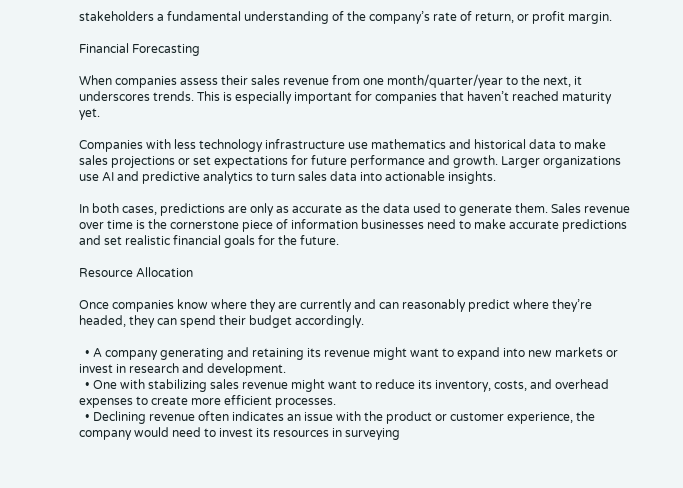stakeholders a fundamental understanding of the company’s rate of return, or profit margin.

Financial Forecasting

When companies assess their sales revenue from one month/quarter/year to the next, it underscores trends. This is especially important for companies that haven’t reached maturity yet.

Companies with less technology infrastructure use mathematics and historical data to make sales projections or set expectations for future performance and growth. Larger organizations use AI and predictive analytics to turn sales data into actionable insights.

In both cases, predictions are only as accurate as the data used to generate them. Sales revenue over time is the cornerstone piece of information businesses need to make accurate predictions and set realistic financial goals for the future.

Resource Allocation

Once companies know where they are currently and can reasonably predict where they’re headed, they can spend their budget accordingly.

  • A company generating and retaining its revenue might want to expand into new markets or invest in research and development.
  • One with stabilizing sales revenue might want to reduce its inventory, costs, and overhead expenses to create more efficient processes.
  • Declining revenue often indicates an issue with the product or customer experience, the company would need to invest its resources in surveying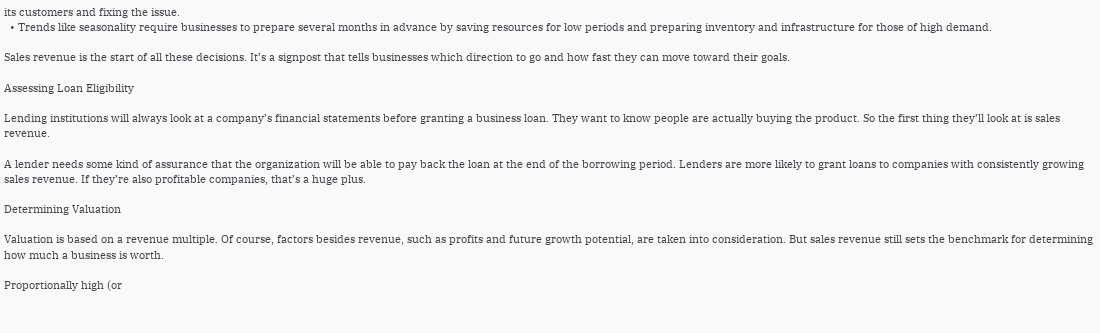its customers and fixing the issue.
  • Trends like seasonality require businesses to prepare several months in advance by saving resources for low periods and preparing inventory and infrastructure for those of high demand.

Sales revenue is the start of all these decisions. It’s a signpost that tells businesses which direction to go and how fast they can move toward their goals.

Assessing Loan Eligibility

Lending institutions will always look at a company’s financial statements before granting a business loan. They want to know people are actually buying the product. So the first thing they’ll look at is sales revenue.

A lender needs some kind of assurance that the organization will be able to pay back the loan at the end of the borrowing period. Lenders are more likely to grant loans to companies with consistently growing sales revenue. If they’re also profitable companies, that’s a huge plus.

Determining Valuation

Valuation is based on a revenue multiple. Of course, factors besides revenue, such as profits and future growth potential, are taken into consideration. But sales revenue still sets the benchmark for determining how much a business is worth.

Proportionally high (or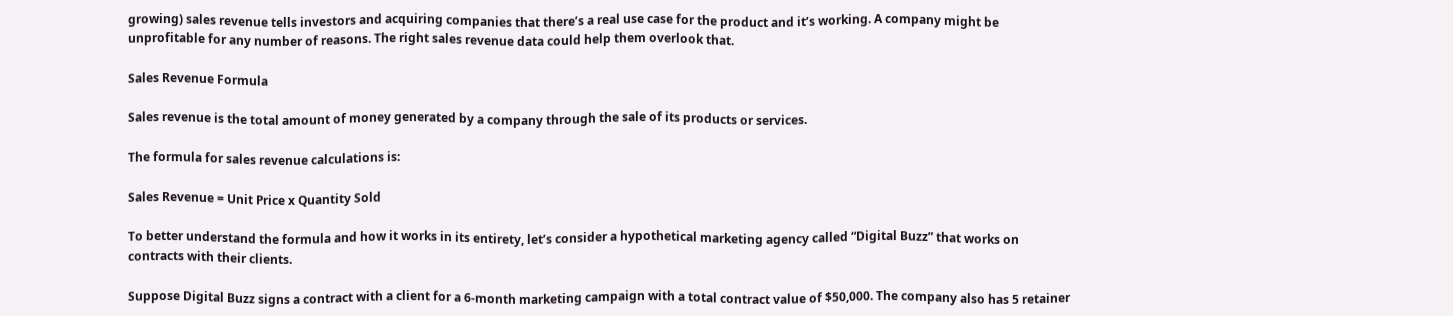growing) sales revenue tells investors and acquiring companies that there’s a real use case for the product and it’s working. A company might be unprofitable for any number of reasons. The right sales revenue data could help them overlook that.

Sales Revenue Formula

Sales revenue is the total amount of money generated by a company through the sale of its products or services.

The formula for sales revenue calculations is:

Sales Revenue = Unit Price x Quantity Sold

To better understand the formula and how it works in its entirety, let’s consider a hypothetical marketing agency called “Digital Buzz” that works on contracts with their clients.

Suppose Digital Buzz signs a contract with a client for a 6-month marketing campaign with a total contract value of $50,000. The company also has 5 retainer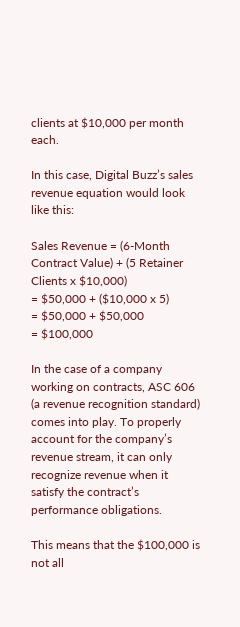clients at $10,000 per month each.

In this case, Digital Buzz’s sales revenue equation would look like this:

Sales Revenue = (6-Month Contract Value) + (5 Retainer Clients x $10,000)
= $50,000 + ($10,000 x 5)
= $50,000 + $50,000
= $100,000

In the case of a company working on contracts, ASC 606 (a revenue recognition standard) comes into play. To properly account for the company’s revenue stream, it can only recognize revenue when it satisfy the contract’s performance obligations.

This means that the $100,000 is not all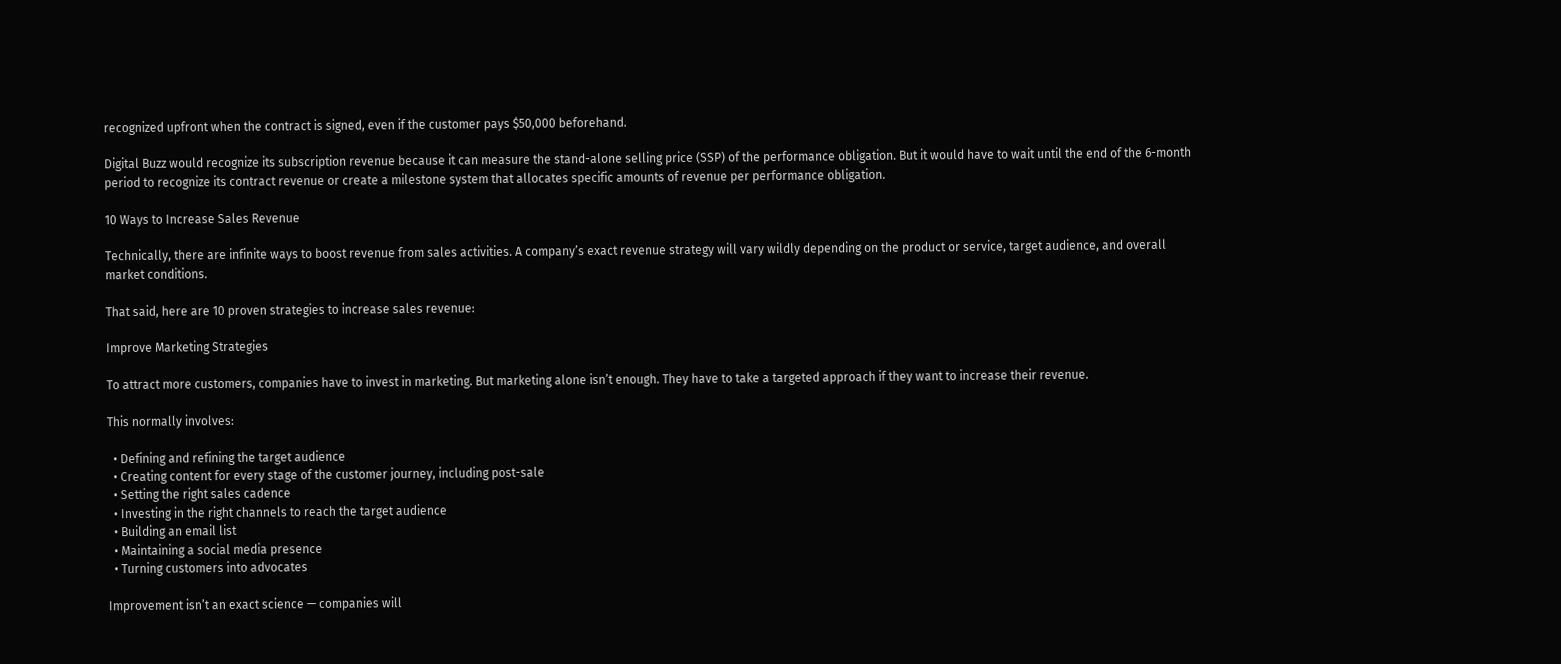recognized upfront when the contract is signed, even if the customer pays $50,000 beforehand.

Digital Buzz would recognize its subscription revenue because it can measure the stand-alone selling price (SSP) of the performance obligation. But it would have to wait until the end of the 6-month period to recognize its contract revenue or create a milestone system that allocates specific amounts of revenue per performance obligation.

10 Ways to Increase Sales Revenue

Technically, there are infinite ways to boost revenue from sales activities. A company’s exact revenue strategy will vary wildly depending on the product or service, target audience, and overall market conditions.

That said, here are 10 proven strategies to increase sales revenue:

Improve Marketing Strategies

To attract more customers, companies have to invest in marketing. But marketing alone isn’t enough. They have to take a targeted approach if they want to increase their revenue.

This normally involves:

  • Defining and refining the target audience
  • Creating content for every stage of the customer journey, including post-sale
  • Setting the right sales cadence
  • Investing in the right channels to reach the target audience
  • Building an email list
  • Maintaining a social media presence
  • Turning customers into advocates

Improvement isn’t an exact science — companies will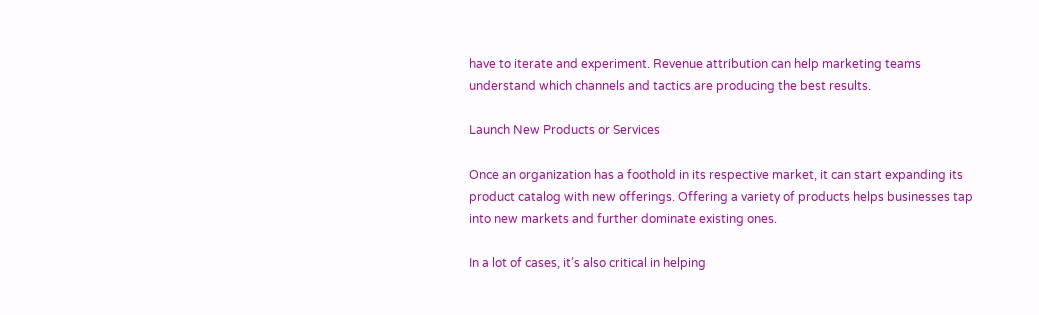have to iterate and experiment. Revenue attribution can help marketing teams understand which channels and tactics are producing the best results.

Launch New Products or Services

Once an organization has a foothold in its respective market, it can start expanding its product catalog with new offerings. Offering a variety of products helps businesses tap into new markets and further dominate existing ones.

In a lot of cases, it’s also critical in helping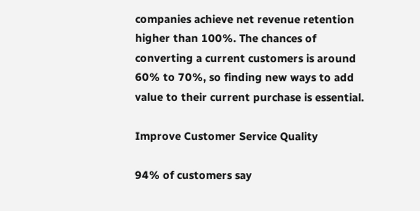companies achieve net revenue retention higher than 100%. The chances of converting a current customers is around 60% to 70%, so finding new ways to add value to their current purchase is essential.

Improve Customer Service Quality

94% of customers say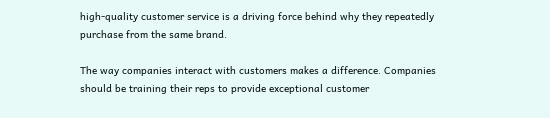high-quality customer service is a driving force behind why they repeatedly purchase from the same brand.

The way companies interact with customers makes a difference. Companies should be training their reps to provide exceptional customer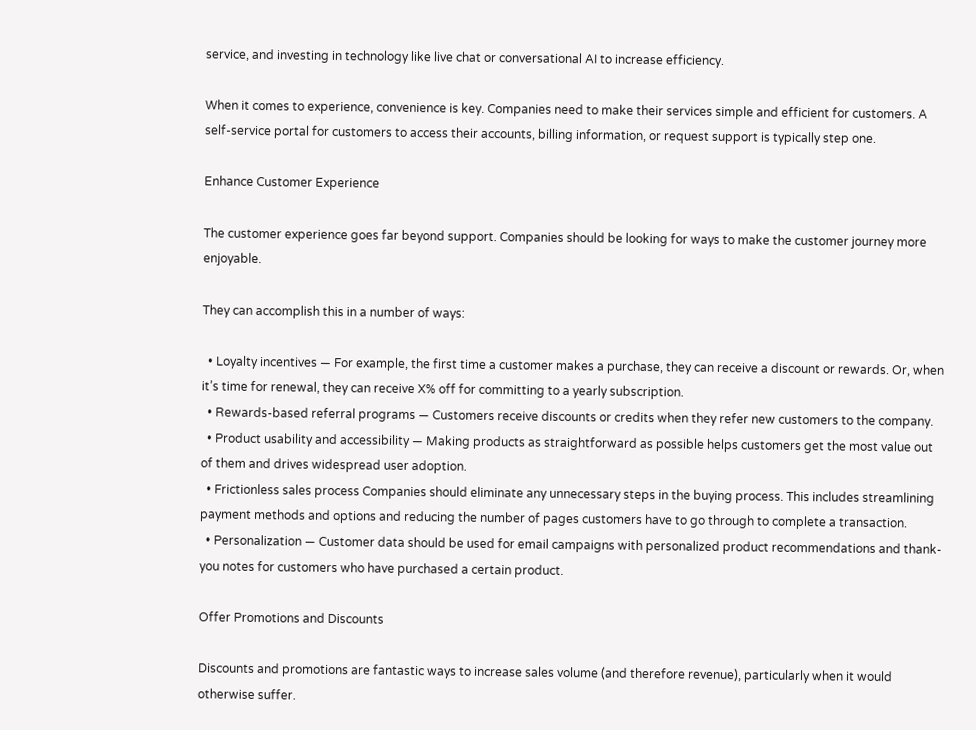service, and investing in technology like live chat or conversational AI to increase efficiency.

When it comes to experience, convenience is key. Companies need to make their services simple and efficient for customers. A self-service portal for customers to access their accounts, billing information, or request support is typically step one.

Enhance Customer Experience

The customer experience goes far beyond support. Companies should be looking for ways to make the customer journey more enjoyable.

They can accomplish this in a number of ways:

  • Loyalty incentives — For example, the first time a customer makes a purchase, they can receive a discount or rewards. Or, when it’s time for renewal, they can receive X% off for committing to a yearly subscription.
  • Rewards-based referral programs — Customers receive discounts or credits when they refer new customers to the company.
  • Product usability and accessibility — Making products as straightforward as possible helps customers get the most value out of them and drives widespread user adoption.
  • Frictionless sales process Companies should eliminate any unnecessary steps in the buying process. This includes streamlining payment methods and options and reducing the number of pages customers have to go through to complete a transaction.
  • Personalization — Customer data should be used for email campaigns with personalized product recommendations and thank-you notes for customers who have purchased a certain product.

Offer Promotions and Discounts

Discounts and promotions are fantastic ways to increase sales volume (and therefore revenue), particularly when it would otherwise suffer.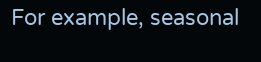For example, seasonal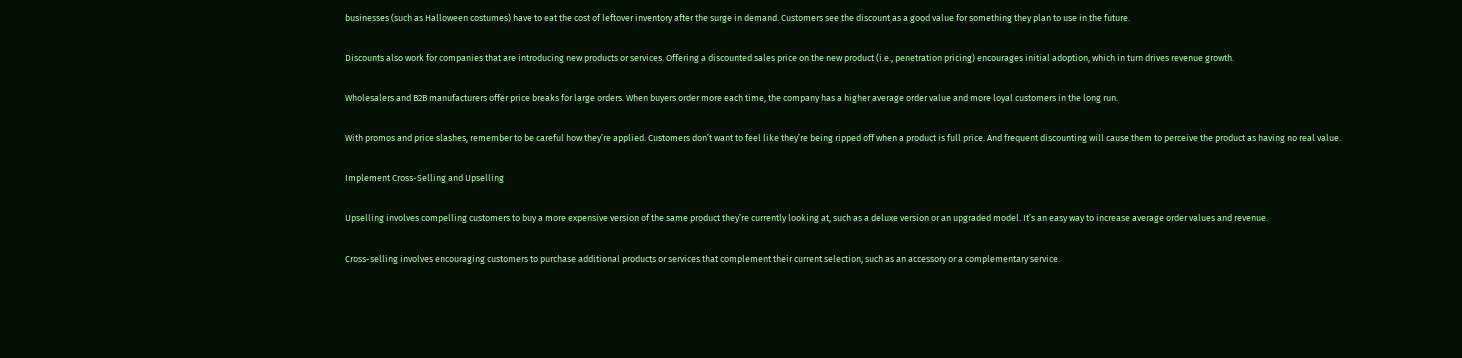businesses (such as Halloween costumes) have to eat the cost of leftover inventory after the surge in demand. Customers see the discount as a good value for something they plan to use in the future.

Discounts also work for companies that are introducing new products or services. Offering a discounted sales price on the new product (i.e., penetration pricing) encourages initial adoption, which in turn drives revenue growth.

Wholesalers and B2B manufacturers offer price breaks for large orders. When buyers order more each time, the company has a higher average order value and more loyal customers in the long run.

With promos and price slashes, remember to be careful how they’re applied. Customers don’t want to feel like they’re being ripped off when a product is full price. And frequent discounting will cause them to perceive the product as having no real value.

Implement Cross-Selling and Upselling

Upselling involves compelling customers to buy a more expensive version of the same product they’re currently looking at, such as a deluxe version or an upgraded model. It’s an easy way to increase average order values and revenue.

Cross-selling involves encouraging customers to purchase additional products or services that complement their current selection, such as an accessory or a complementary service.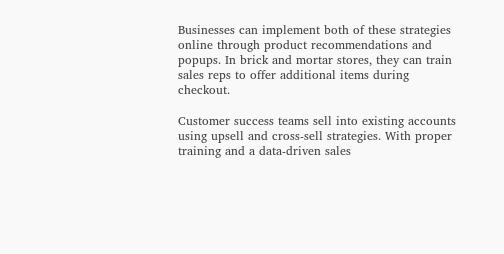Businesses can implement both of these strategies online through product recommendations and popups. In brick and mortar stores, they can train sales reps to offer additional items during checkout.

Customer success teams sell into existing accounts using upsell and cross-sell strategies. With proper training and a data-driven sales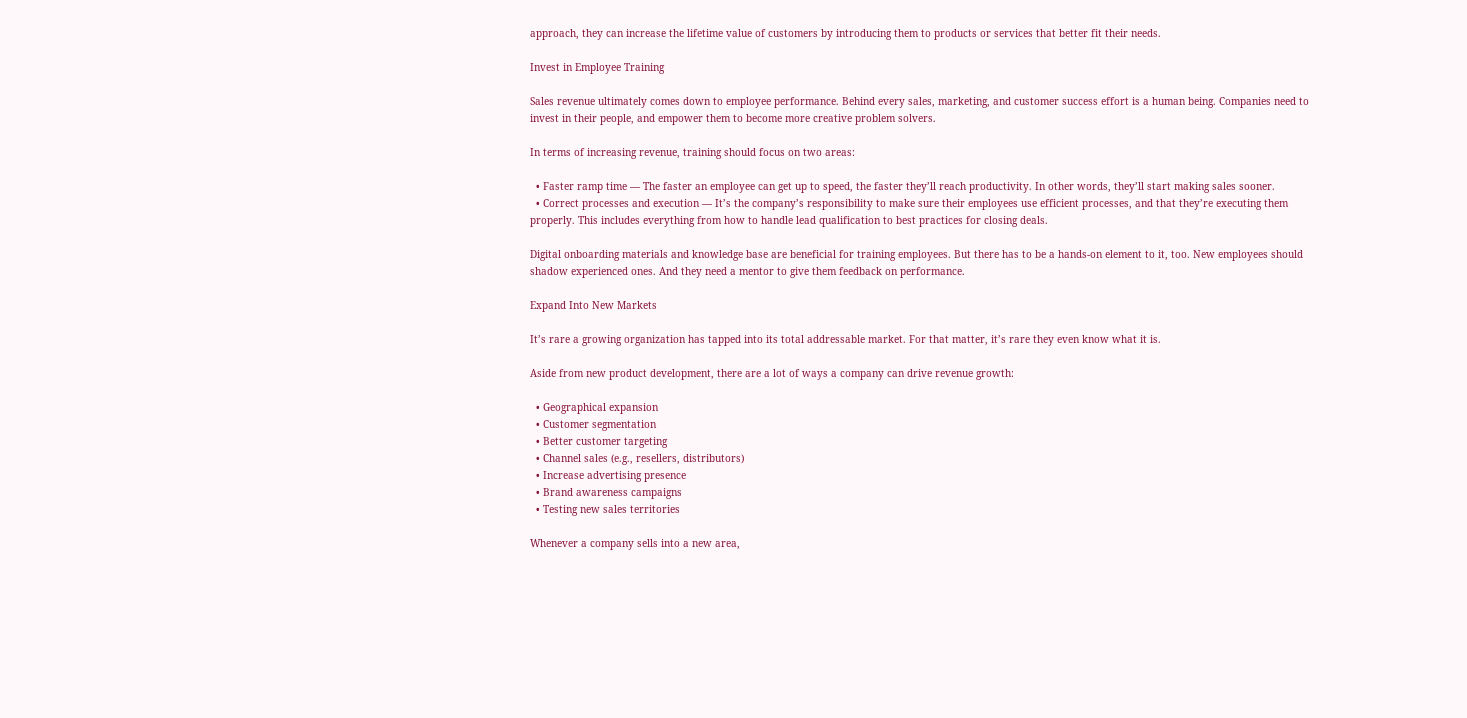approach, they can increase the lifetime value of customers by introducing them to products or services that better fit their needs.

Invest in Employee Training

Sales revenue ultimately comes down to employee performance. Behind every sales, marketing, and customer success effort is a human being. Companies need to invest in their people, and empower them to become more creative problem solvers.

In terms of increasing revenue, training should focus on two areas:

  • Faster ramp time — The faster an employee can get up to speed, the faster they’ll reach productivity. In other words, they’ll start making sales sooner.
  • Correct processes and execution — It’s the company’s responsibility to make sure their employees use efficient processes, and that they’re executing them properly. This includes everything from how to handle lead qualification to best practices for closing deals.

Digital onboarding materials and knowledge base are beneficial for training employees. But there has to be a hands-on element to it, too. New employees should shadow experienced ones. And they need a mentor to give them feedback on performance.

Expand Into New Markets

It’s rare a growing organization has tapped into its total addressable market. For that matter, it’s rare they even know what it is.

Aside from new product development, there are a lot of ways a company can drive revenue growth:

  • Geographical expansion
  • Customer segmentation
  • Better customer targeting
  • Channel sales (e.g., resellers, distributors)
  • Increase advertising presence
  • Brand awareness campaigns
  • Testing new sales territories

Whenever a company sells into a new area,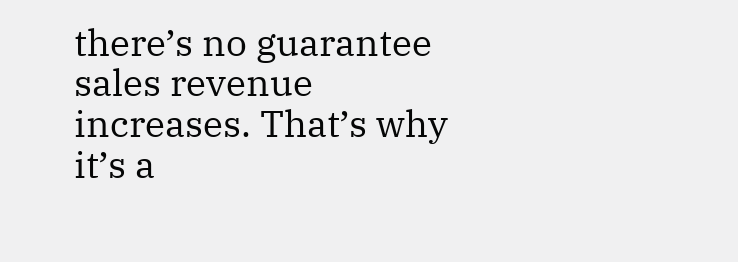there’s no guarantee sales revenue increases. That’s why it’s a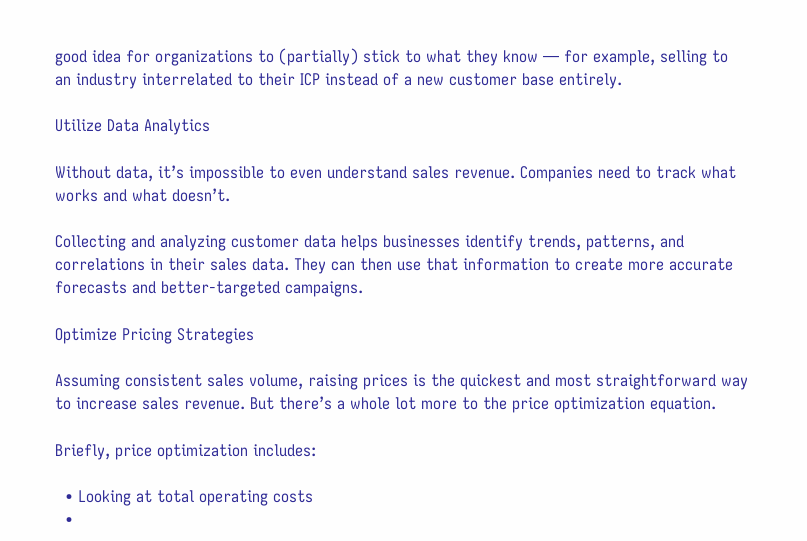good idea for organizations to (partially) stick to what they know — for example, selling to an industry interrelated to their ICP instead of a new customer base entirely.

Utilize Data Analytics

Without data, it’s impossible to even understand sales revenue. Companies need to track what works and what doesn’t.

Collecting and analyzing customer data helps businesses identify trends, patterns, and correlations in their sales data. They can then use that information to create more accurate forecasts and better-targeted campaigns.

Optimize Pricing Strategies

Assuming consistent sales volume, raising prices is the quickest and most straightforward way to increase sales revenue. But there’s a whole lot more to the price optimization equation.

Briefly, price optimization includes:

  • Looking at total operating costs
  •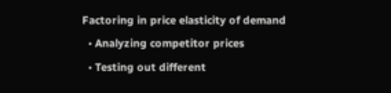Factoring in price elasticity of demand
  • Analyzing competitor prices
  • Testing out different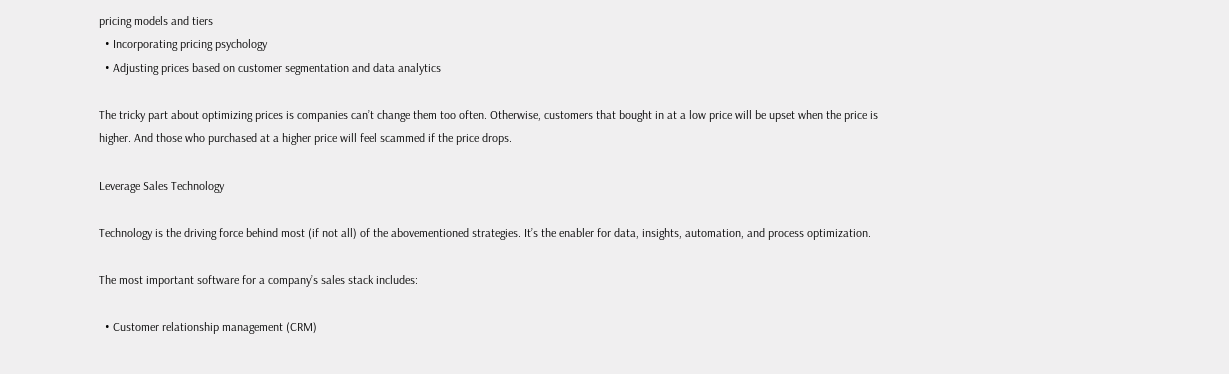pricing models and tiers
  • Incorporating pricing psychology
  • Adjusting prices based on customer segmentation and data analytics

The tricky part about optimizing prices is companies can’t change them too often. Otherwise, customers that bought in at a low price will be upset when the price is higher. And those who purchased at a higher price will feel scammed if the price drops.

Leverage Sales Technology

Technology is the driving force behind most (if not all) of the abovementioned strategies. It’s the enabler for data, insights, automation, and process optimization.

The most important software for a company’s sales stack includes:

  • Customer relationship management (CRM)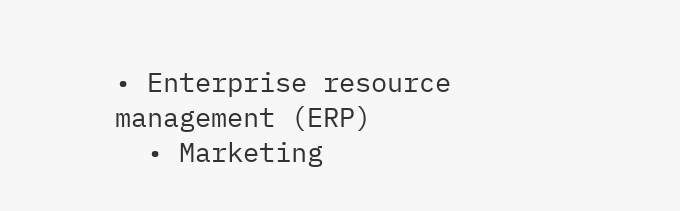• Enterprise resource management (ERP)
  • Marketing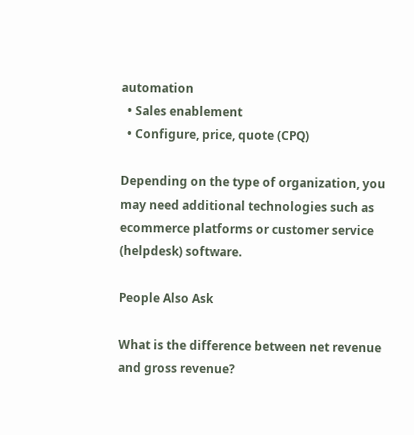automation
  • Sales enablement
  • Configure, price, quote (CPQ)

Depending on the type of organization, you may need additional technologies such as ecommerce platforms or customer service (helpdesk) software.

People Also Ask

What is the difference between net revenue and gross revenue?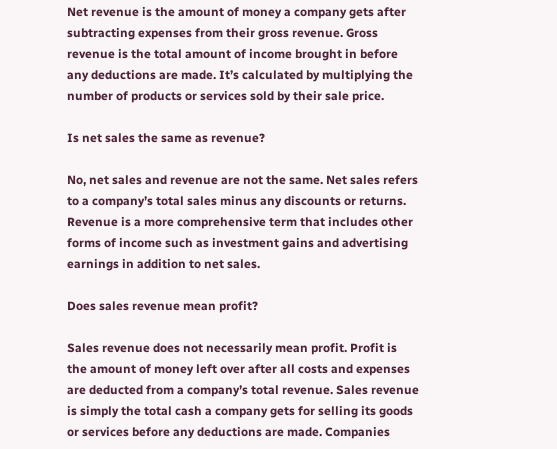Net revenue is the amount of money a company gets after subtracting expenses from their gross revenue. Gross revenue is the total amount of income brought in before any deductions are made. It’s calculated by multiplying the number of products or services sold by their sale price.

Is net sales the same as revenue?

No, net sales and revenue are not the same. Net sales refers to a company’s total sales minus any discounts or returns. Revenue is a more comprehensive term that includes other forms of income such as investment gains and advertising earnings in addition to net sales.

Does sales revenue mean profit?

Sales revenue does not necessarily mean profit. Profit is the amount of money left over after all costs and expenses are deducted from a company’s total revenue. Sales revenue is simply the total cash a company gets for selling its goods or services before any deductions are made. Companies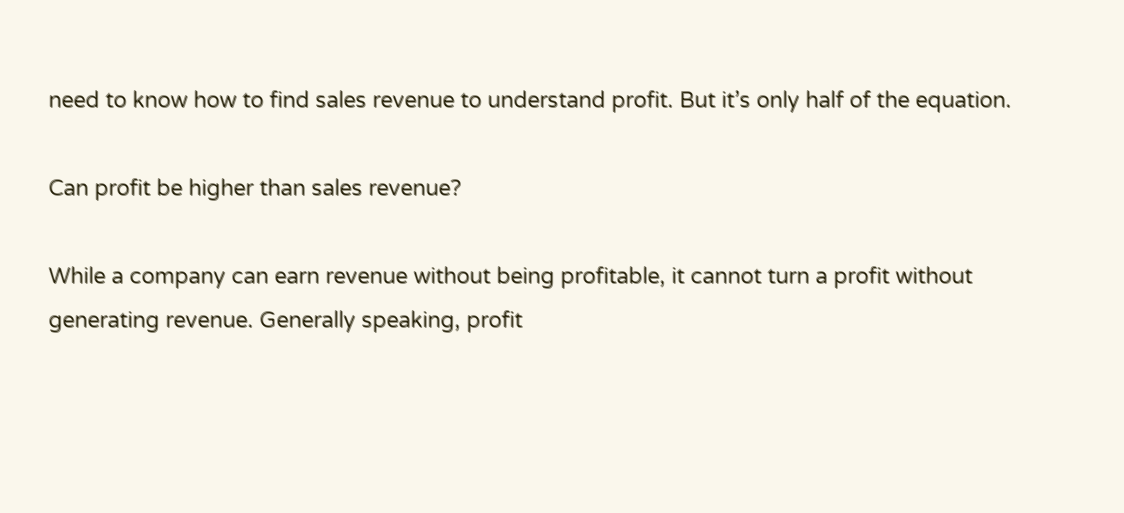need to know how to find sales revenue to understand profit. But it’s only half of the equation.

Can profit be higher than sales revenue?

While a company can earn revenue without being profitable, it cannot turn a profit without generating revenue. Generally speaking, profit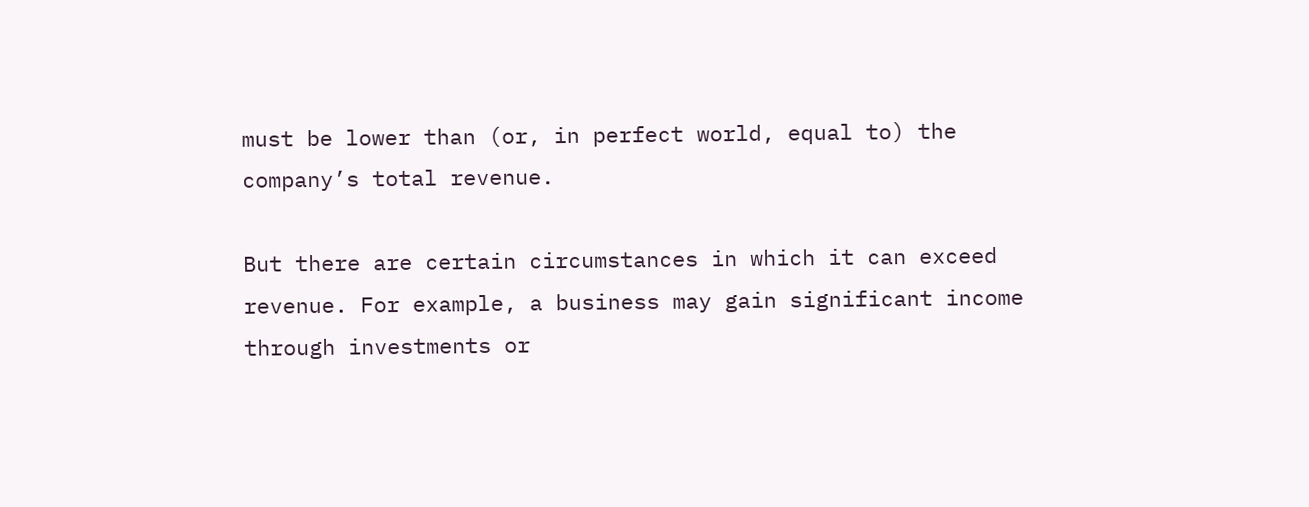must be lower than (or, in perfect world, equal to) the company’s total revenue.

But there are certain circumstances in which it can exceed revenue. For example, a business may gain significant income through investments or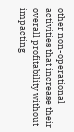other non-operational activities that increase their overall profitability without impacting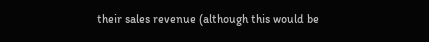their sales revenue (although this would be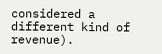considered a different kind of revenue).